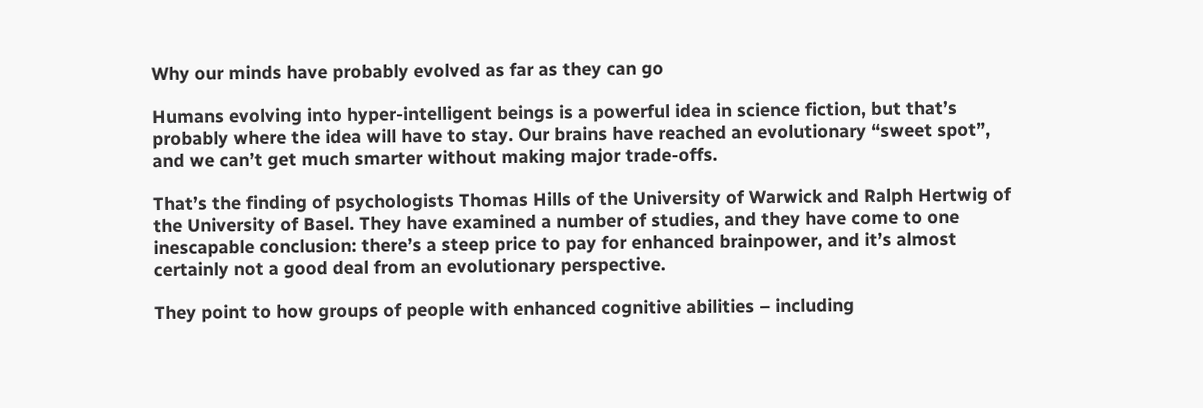Why our minds have probably evolved as far as they can go

Humans evolving into hyper-intelligent beings is a powerful idea in science fiction, but that’s probably where the idea will have to stay. Our brains have reached an evolutionary “sweet spot”, and we can’t get much smarter without making major trade-offs.

That’s the finding of psychologists Thomas Hills of the University of Warwick and Ralph Hertwig of the University of Basel. They have examined a number of studies, and they have come to one inescapable conclusion: there’s a steep price to pay for enhanced brainpower, and it’s almost certainly not a good deal from an evolutionary perspective.

They point to how groups of people with enhanced cognitive abilities – including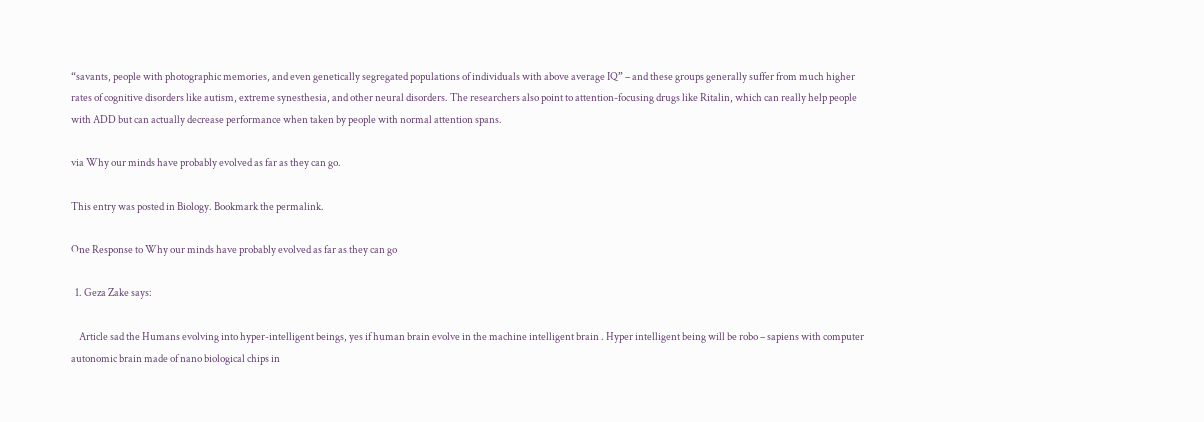“savants, people with photographic memories, and even genetically segregated populations of individuals with above average IQ” – and these groups generally suffer from much higher rates of cognitive disorders like autism, extreme synesthesia, and other neural disorders. The researchers also point to attention-focusing drugs like Ritalin, which can really help people with ADD but can actually decrease performance when taken by people with normal attention spans.

via Why our minds have probably evolved as far as they can go.

This entry was posted in Biology. Bookmark the permalink.

One Response to Why our minds have probably evolved as far as they can go

  1. Geza Zake says:

    Article sad the Humans evolving into hyper-intelligent beings, yes if human brain evolve in the machine intelligent brain . Hyper intelligent being will be robo – sapiens with computer autonomic brain made of nano biological chips in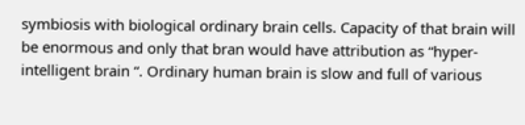symbiosis with biological ordinary brain cells. Capacity of that brain will be enormous and only that bran would have attribution as “hyper-intelligent brain “. Ordinary human brain is slow and full of various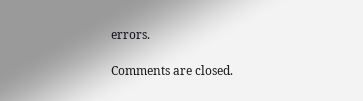errors.

Comments are closed.